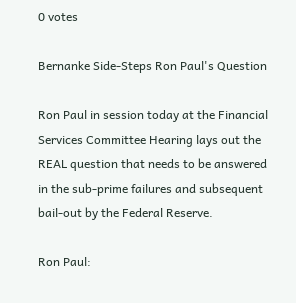0 votes

Bernanke Side-Steps Ron Paul's Question

Ron Paul in session today at the Financial Services Committee Hearing lays out the REAL question that needs to be answered in the sub-prime failures and subsequent bail-out by the Federal Reserve.

Ron Paul: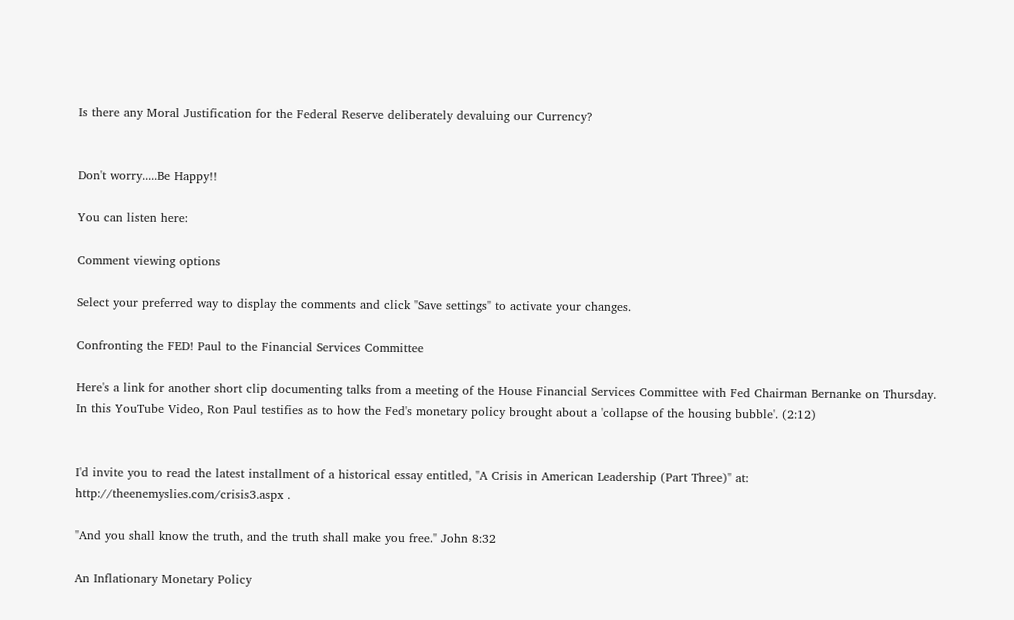Is there any Moral Justification for the Federal Reserve deliberately devaluing our Currency?


Don't worry.....Be Happy!!

You can listen here:

Comment viewing options

Select your preferred way to display the comments and click "Save settings" to activate your changes.

Confronting the FED! Paul to the Financial Services Committee

Here's a link for another short clip documenting talks from a meeting of the House Financial Services Committee with Fed Chairman Bernanke on Thursday. In this YouTube Video, Ron Paul testifies as to how the Fed's monetary policy brought about a 'collapse of the housing bubble'. (2:12)


I'd invite you to read the latest installment of a historical essay entitled, "A Crisis in American Leadership (Part Three)" at: http://theenemyslies.com/crisis3.aspx .

"And you shall know the truth, and the truth shall make you free." John 8:32

An Inflationary Monetary Policy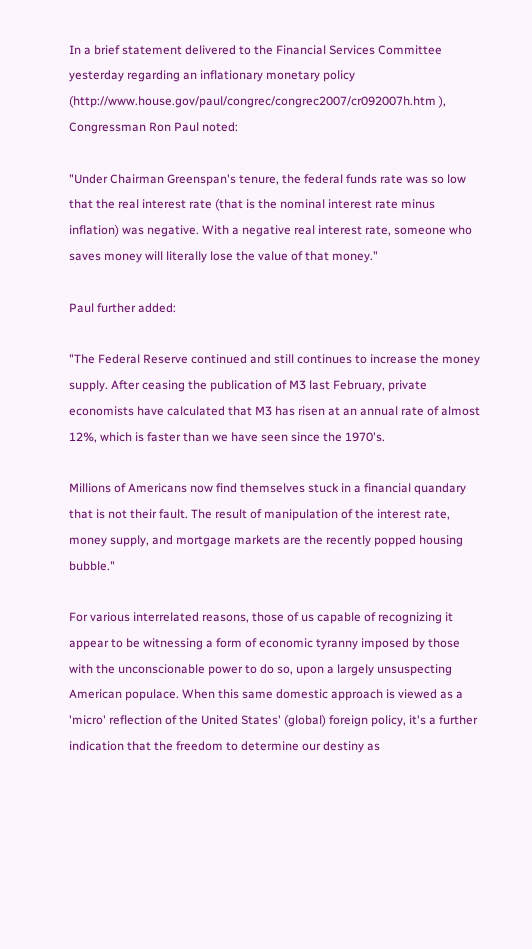In a brief statement delivered to the Financial Services Committee yesterday regarding an inflationary monetary policy (http://www.house.gov/paul/congrec/congrec2007/cr092007h.htm ), Congressman Ron Paul noted:

"Under Chairman Greenspan's tenure, the federal funds rate was so low that the real interest rate (that is the nominal interest rate minus inflation) was negative. With a negative real interest rate, someone who saves money will literally lose the value of that money."

Paul further added:

"The Federal Reserve continued and still continues to increase the money supply. After ceasing the publication of M3 last February, private economists have calculated that M3 has risen at an annual rate of almost 12%, which is faster than we have seen since the 1970's.

Millions of Americans now find themselves stuck in a financial quandary that is not their fault. The result of manipulation of the interest rate, money supply, and mortgage markets are the recently popped housing bubble."

For various interrelated reasons, those of us capable of recognizing it appear to be witnessing a form of economic tyranny imposed by those with the unconscionable power to do so, upon a largely unsuspecting American populace. When this same domestic approach is viewed as a 'micro' reflection of the United States' (global) foreign policy, it's a further indication that the freedom to determine our destiny as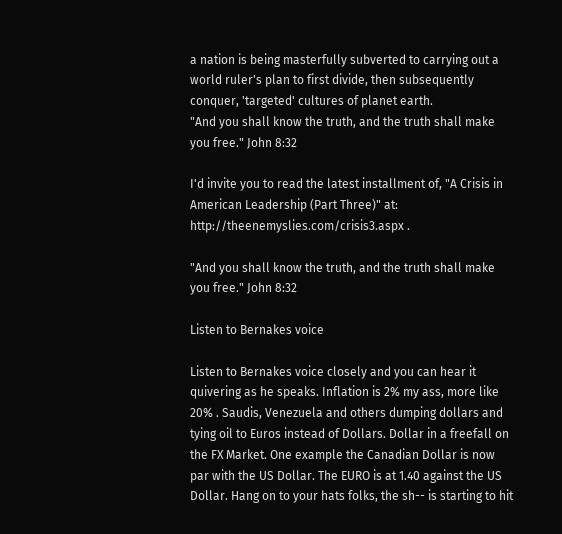a nation is being masterfully subverted to carrying out a world ruler's plan to first divide, then subsequently conquer, 'targeted' cultures of planet earth.
"And you shall know the truth, and the truth shall make you free." John 8:32

I'd invite you to read the latest installment of, "A Crisis in American Leadership (Part Three)" at: http://theenemyslies.com/crisis3.aspx .

"And you shall know the truth, and the truth shall make you free." John 8:32

Listen to Bernakes voice

Listen to Bernakes voice closely and you can hear it quivering as he speaks. Inflation is 2% my ass, more like 20% . Saudis, Venezuela and others dumping dollars and tying oil to Euros instead of Dollars. Dollar in a freefall on the FX Market. One example the Canadian Dollar is now par with the US Dollar. The EURO is at 1.40 against the US Dollar. Hang on to your hats folks, the sh-- is starting to hit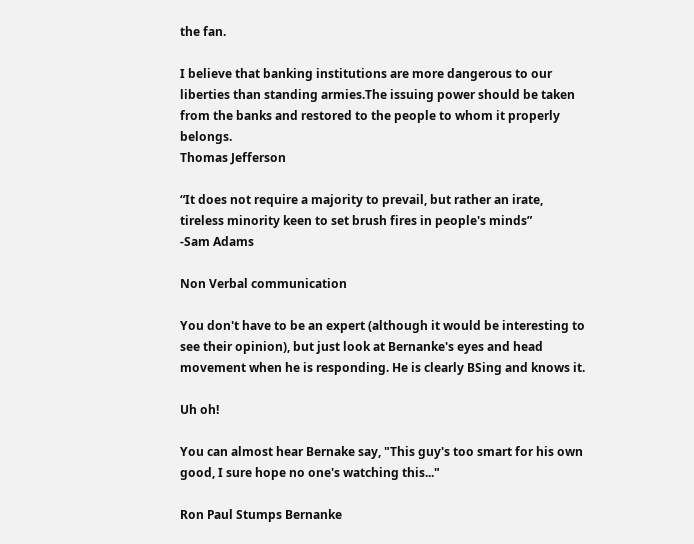the fan.

I believe that banking institutions are more dangerous to our liberties than standing armies.The issuing power should be taken from the banks and restored to the people to whom it properly belongs.
Thomas Jefferson

“It does not require a majority to prevail, but rather an irate, tireless minority keen to set brush fires in people's minds”
-Sam Adams

Non Verbal communication

You don't have to be an expert (although it would be interesting to see their opinion), but just look at Bernanke's eyes and head movement when he is responding. He is clearly BSing and knows it.

Uh oh!

You can almost hear Bernake say, "This guy's too smart for his own good, I sure hope no one's watching this..."

Ron Paul Stumps Bernanke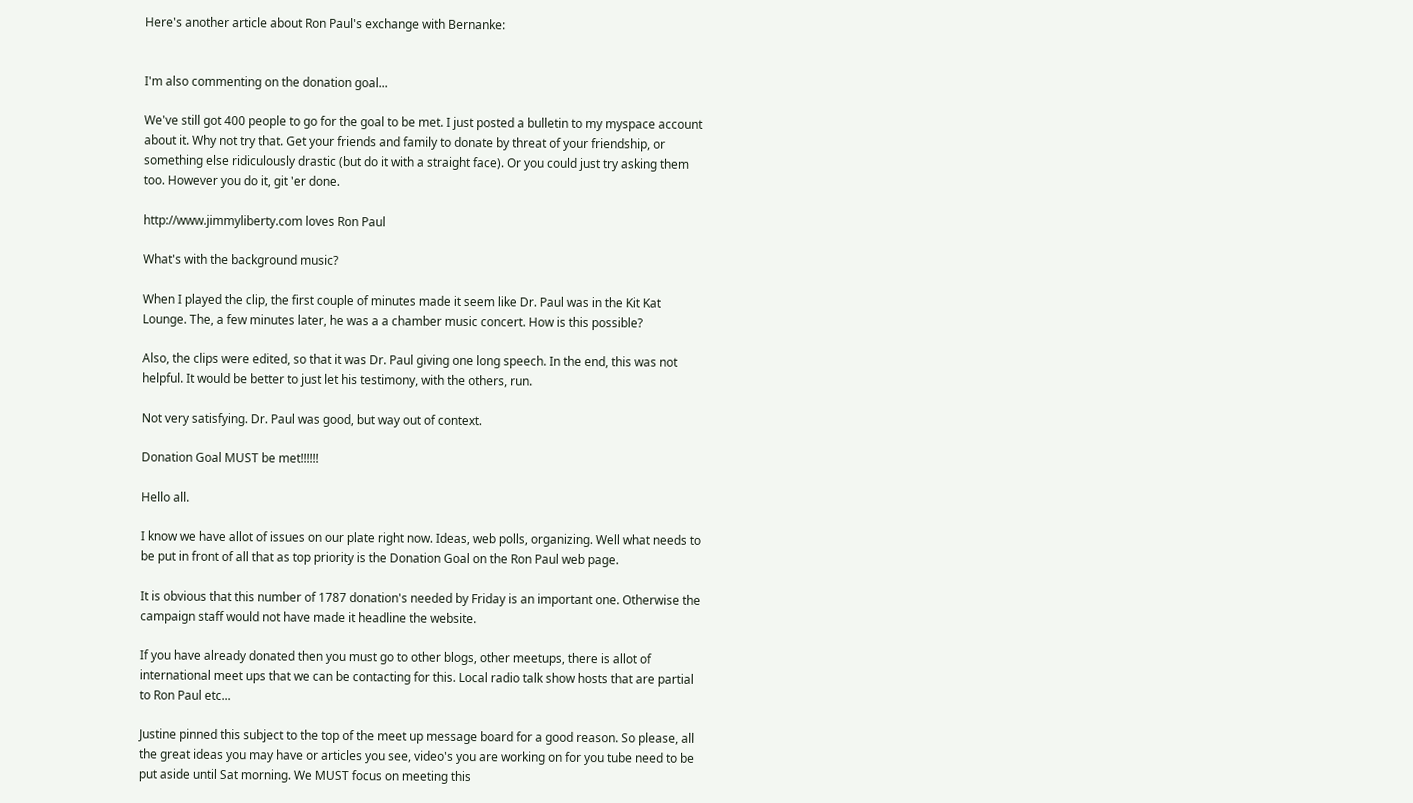Here's another article about Ron Paul's exchange with Bernanke:


I'm also commenting on the donation goal...

We've still got 400 people to go for the goal to be met. I just posted a bulletin to my myspace account about it. Why not try that. Get your friends and family to donate by threat of your friendship, or something else ridiculously drastic (but do it with a straight face). Or you could just try asking them too. However you do it, git 'er done.

http://www.jimmyliberty.com loves Ron Paul

What's with the background music?

When I played the clip, the first couple of minutes made it seem like Dr. Paul was in the Kit Kat Lounge. The, a few minutes later, he was a a chamber music concert. How is this possible?

Also, the clips were edited, so that it was Dr. Paul giving one long speech. In the end, this was not helpful. It would be better to just let his testimony, with the others, run.

Not very satisfying. Dr. Paul was good, but way out of context.

Donation Goal MUST be met!!!!!!

Hello all.

I know we have allot of issues on our plate right now. Ideas, web polls, organizing. Well what needs to be put in front of all that as top priority is the Donation Goal on the Ron Paul web page.

It is obvious that this number of 1787 donation's needed by Friday is an important one. Otherwise the campaign staff would not have made it headline the website.

If you have already donated then you must go to other blogs, other meetups, there is allot of international meet ups that we can be contacting for this. Local radio talk show hosts that are partial to Ron Paul etc...

Justine pinned this subject to the top of the meet up message board for a good reason. So please, all the great ideas you may have or articles you see, video's you are working on for you tube need to be put aside until Sat morning. We MUST focus on meeting this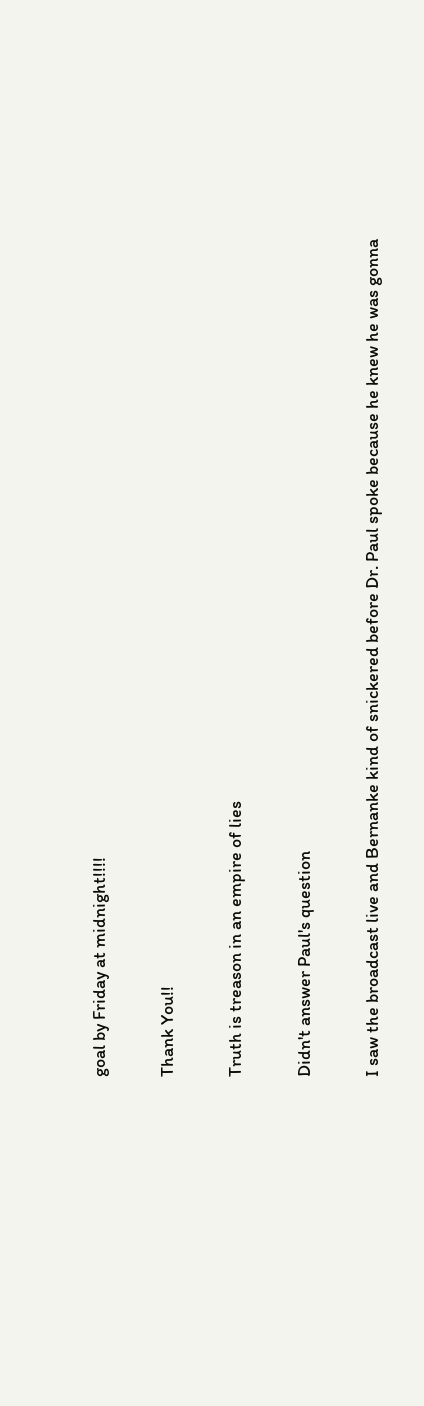goal by Friday at midnight!!!!

Thank You!!

Truth is treason in an empire of lies

Didn't answer Paul's question

I saw the broadcast live and Bernanke kind of snickered before Dr. Paul spoke because he knew he was gonna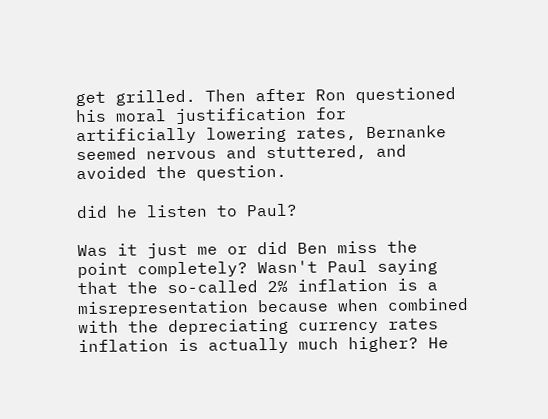get grilled. Then after Ron questioned his moral justification for artificially lowering rates, Bernanke seemed nervous and stuttered, and avoided the question.

did he listen to Paul?

Was it just me or did Ben miss the point completely? Wasn't Paul saying that the so-called 2% inflation is a misrepresentation because when combined with the depreciating currency rates inflation is actually much higher? He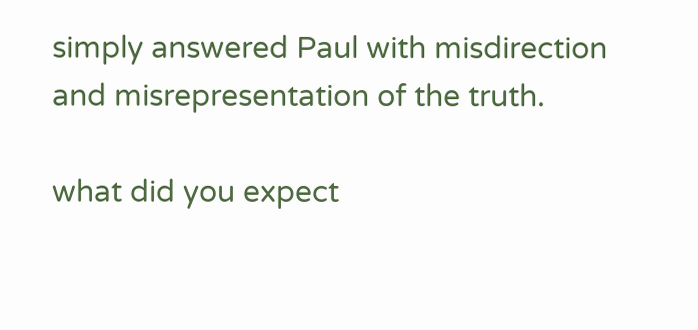simply answered Paul with misdirection and misrepresentation of the truth.

what did you expect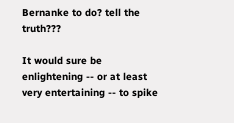Bernanke to do? tell the truth???

It would sure be enlightening -- or at least very entertaining -- to spike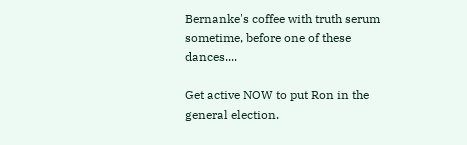Bernanke's coffee with truth serum sometime, before one of these dances....

Get active NOW to put Ron in the general election.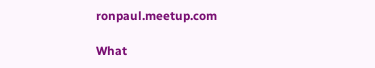ronpaul.meetup.com

What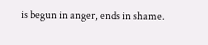is begun in anger, ends in shame.